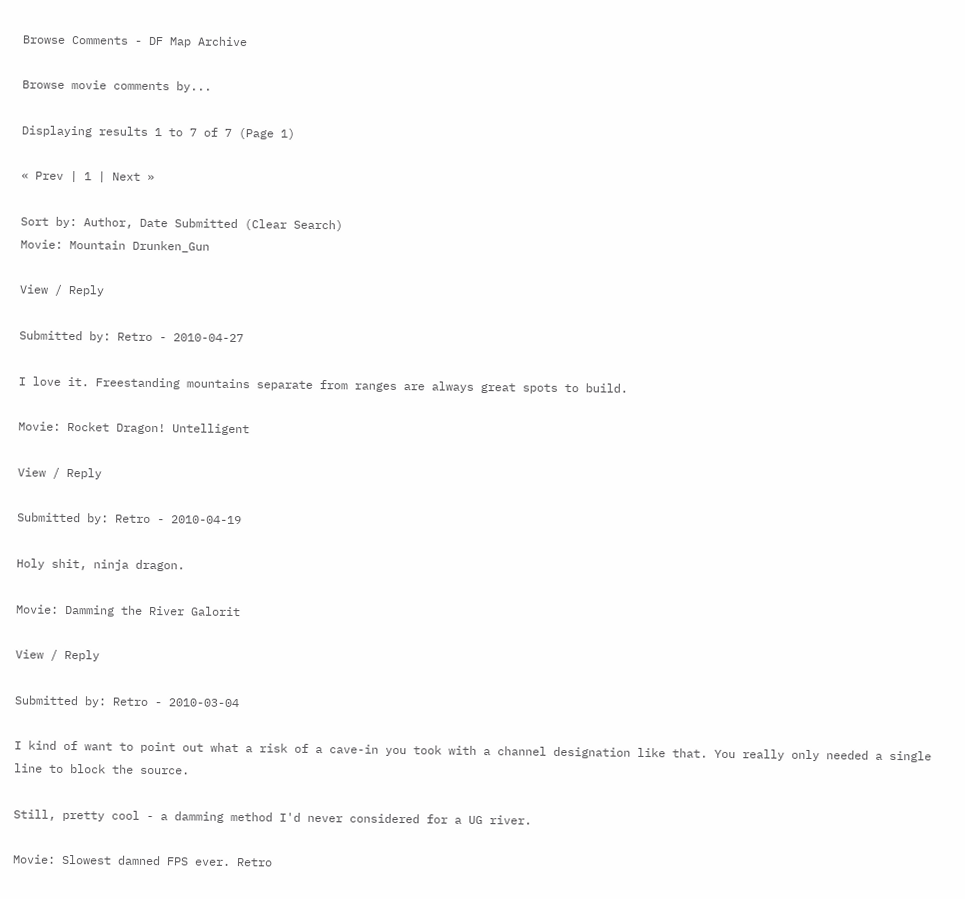Browse Comments - DF Map Archive

Browse movie comments by...

Displaying results 1 to 7 of 7 (Page 1)

« Prev | 1 | Next »

Sort by: Author, Date Submitted (Clear Search)
Movie: Mountain Drunken_Gun

View / Reply

Submitted by: Retro - 2010-04-27

I love it. Freestanding mountains separate from ranges are always great spots to build.

Movie: Rocket Dragon! Untelligent

View / Reply

Submitted by: Retro - 2010-04-19

Holy shit, ninja dragon.

Movie: Damming the River Galorit

View / Reply

Submitted by: Retro - 2010-03-04

I kind of want to point out what a risk of a cave-in you took with a channel designation like that. You really only needed a single line to block the source.

Still, pretty cool - a damming method I'd never considered for a UG river.

Movie: Slowest damned FPS ever. Retro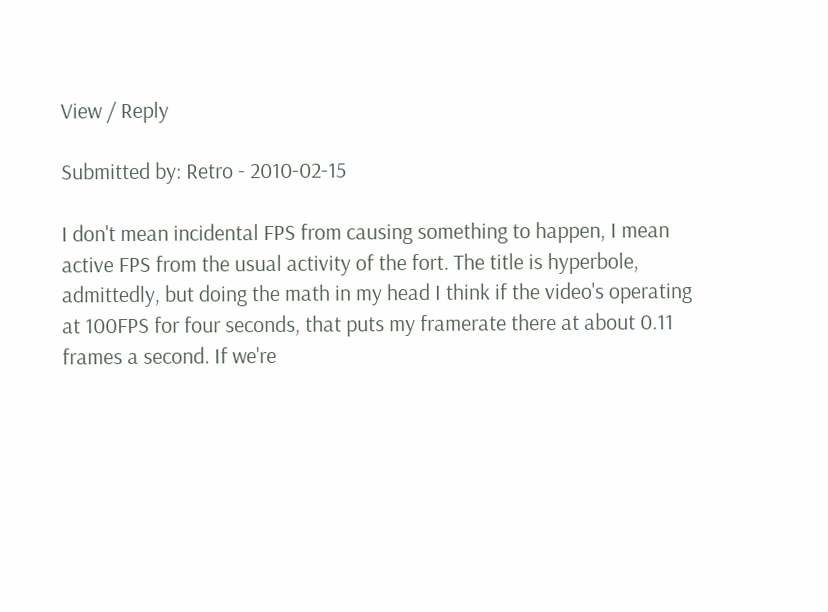View / Reply

Submitted by: Retro - 2010-02-15

I don't mean incidental FPS from causing something to happen, I mean active FPS from the usual activity of the fort. The title is hyperbole, admittedly, but doing the math in my head I think if the video's operating at 100FPS for four seconds, that puts my framerate there at about 0.11 frames a second. If we're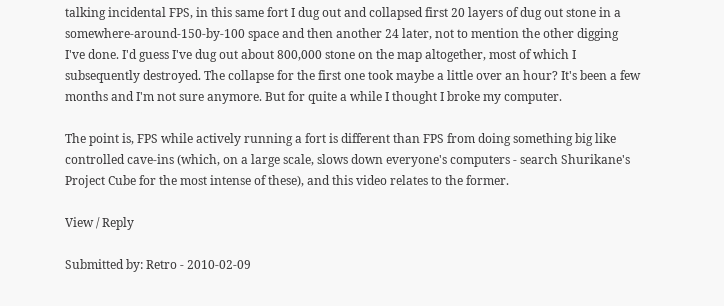talking incidental FPS, in this same fort I dug out and collapsed first 20 layers of dug out stone in a somewhere-around-150-by-100 space and then another 24 later, not to mention the other digging I've done. I'd guess I've dug out about 800,000 stone on the map altogether, most of which I subsequently destroyed. The collapse for the first one took maybe a little over an hour? It's been a few months and I'm not sure anymore. But for quite a while I thought I broke my computer.

The point is, FPS while actively running a fort is different than FPS from doing something big like controlled cave-ins (which, on a large scale, slows down everyone's computers - search Shurikane's Project Cube for the most intense of these), and this video relates to the former.

View / Reply

Submitted by: Retro - 2010-02-09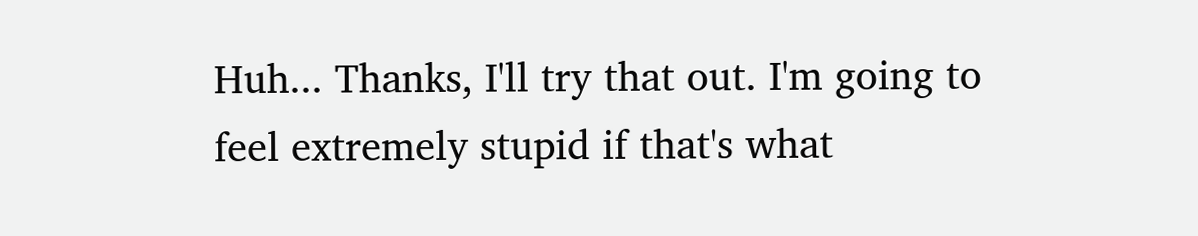Huh... Thanks, I'll try that out. I'm going to feel extremely stupid if that's what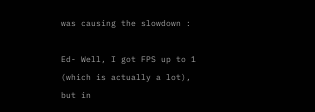was causing the slowdown :

Ed- Well, I got FPS up to 1 (which is actually a lot), but in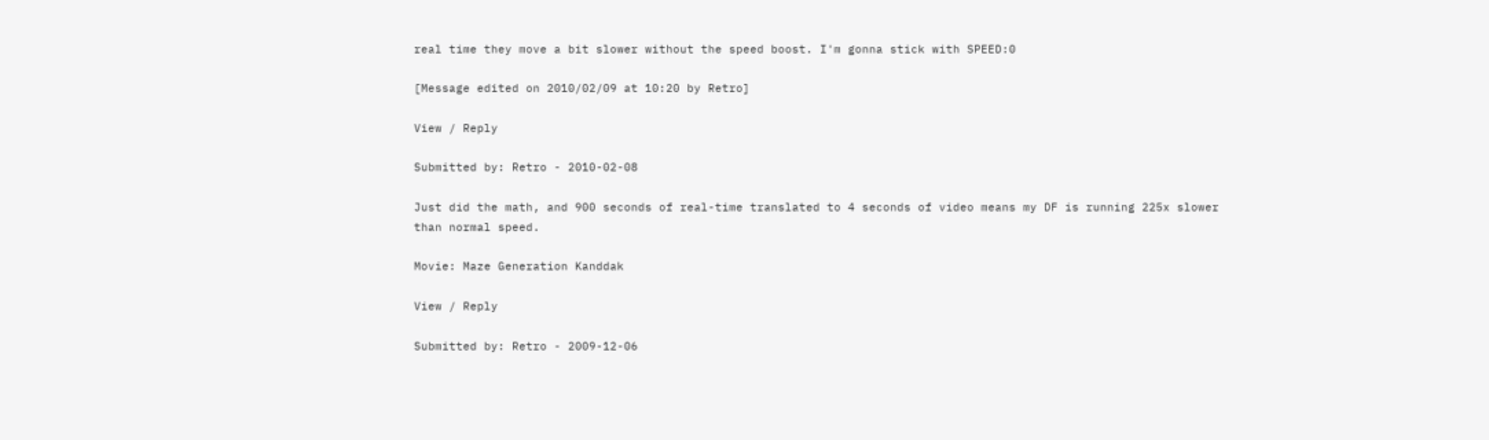real time they move a bit slower without the speed boost. I'm gonna stick with SPEED:0

[Message edited on 2010/02/09 at 10:20 by Retro]

View / Reply

Submitted by: Retro - 2010-02-08

Just did the math, and 900 seconds of real-time translated to 4 seconds of video means my DF is running 225x slower than normal speed.

Movie: Maze Generation Kanddak

View / Reply

Submitted by: Retro - 2009-12-06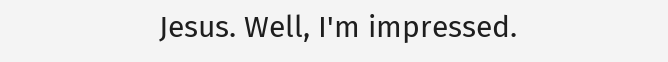Jesus. Well, I'm impressed.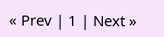« Prev | 1 | Next »